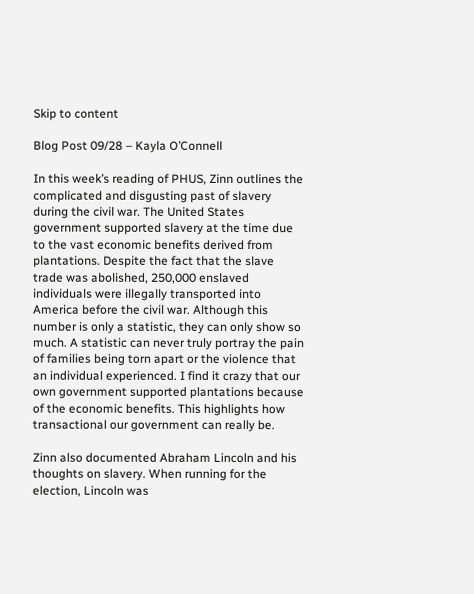Skip to content

Blog Post 09/28 – Kayla O’Connell

In this week’s reading of PHUS, Zinn outlines the complicated and disgusting past of slavery during the civil war. The United States government supported slavery at the time due to the vast economic benefits derived from plantations. Despite the fact that the slave trade was abolished, 250,000 enslaved individuals were illegally transported into America before the civil war. Although this number is only a statistic, they can only show so much. A statistic can never truly portray the pain of families being torn apart or the violence that an individual experienced. I find it crazy that our own government supported plantations because of the economic benefits. This highlights how transactional our government can really be.

Zinn also documented Abraham Lincoln and his thoughts on slavery. When running for the election, Lincoln was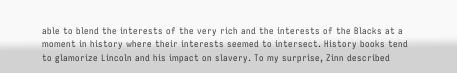able to blend the interests of the very rich and the interests of the Blacks at a moment in history where their interests seemed to intersect. History books tend to glamorize Lincoln and his impact on slavery. To my surprise, Zinn described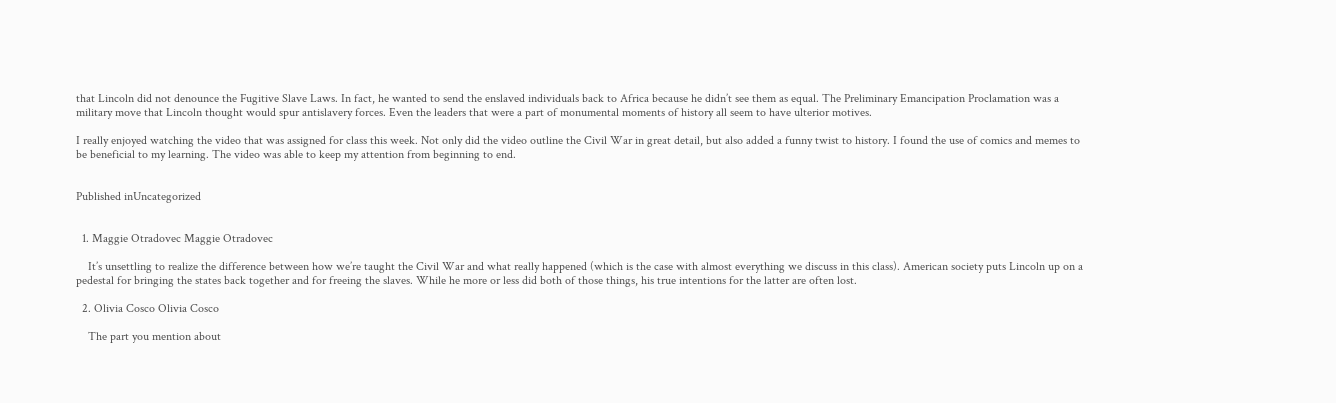that Lincoln did not denounce the Fugitive Slave Laws. In fact, he wanted to send the enslaved individuals back to Africa because he didn’t see them as equal. The Preliminary Emancipation Proclamation was a military move that Lincoln thought would spur antislavery forces. Even the leaders that were a part of monumental moments of history all seem to have ulterior motives.

I really enjoyed watching the video that was assigned for class this week. Not only did the video outline the Civil War in great detail, but also added a funny twist to history. I found the use of comics and memes to be beneficial to my learning. The video was able to keep my attention from beginning to end.


Published inUncategorized


  1. Maggie Otradovec Maggie Otradovec

    It’s unsettling to realize the difference between how we’re taught the Civil War and what really happened (which is the case with almost everything we discuss in this class). American society puts Lincoln up on a pedestal for bringing the states back together and for freeing the slaves. While he more or less did both of those things, his true intentions for the latter are often lost.

  2. Olivia Cosco Olivia Cosco

    The part you mention about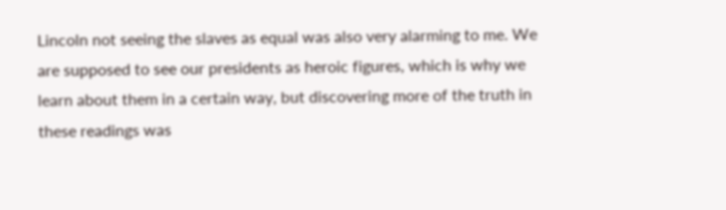Lincoln not seeing the slaves as equal was also very alarming to me. We are supposed to see our presidents as heroic figures, which is why we learn about them in a certain way, but discovering more of the truth in these readings was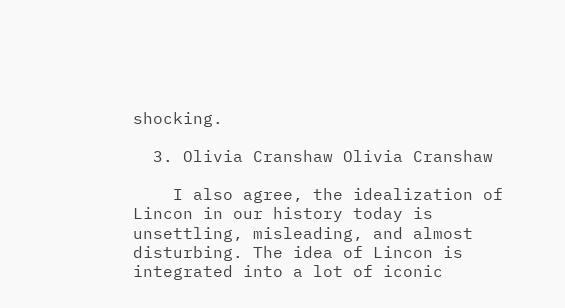shocking.

  3. Olivia Cranshaw Olivia Cranshaw

    I also agree, the idealization of Lincon in our history today is unsettling, misleading, and almost disturbing. The idea of Lincon is integrated into a lot of iconic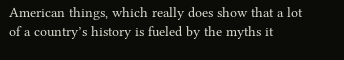American things, which really does show that a lot of a country’s history is fueled by the myths it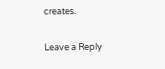creates.

Leave a Reply